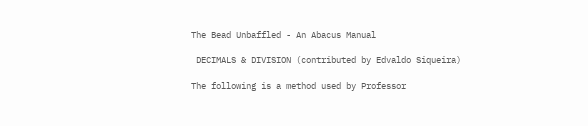The Bead Unbaffled - An Abacus Manual

 DECIMALS & DIVISION (contributed by Edvaldo Siqueira)

The following is a method used by Professor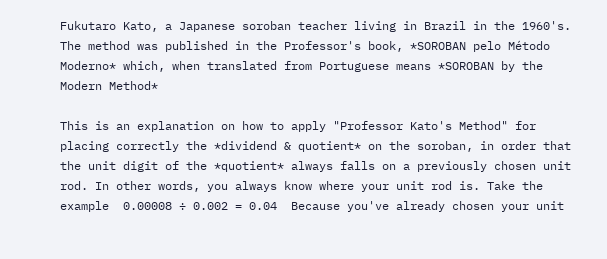Fukutaro Kato, a Japanese soroban teacher living in Brazil in the 1960's. The method was published in the Professor's book, *SOROBAN pelo Método Moderno* which, when translated from Portuguese means *SOROBAN by the Modern Method*

This is an explanation on how to apply "Professor Kato's Method" for placing correctly the *dividend & quotient* on the soroban, in order that the unit digit of the *quotient* always falls on a previously chosen unit rod. In other words, you always know where your unit rod is. Take the example  0.00008 ÷ 0.002 = 0.04  Because you've already chosen your unit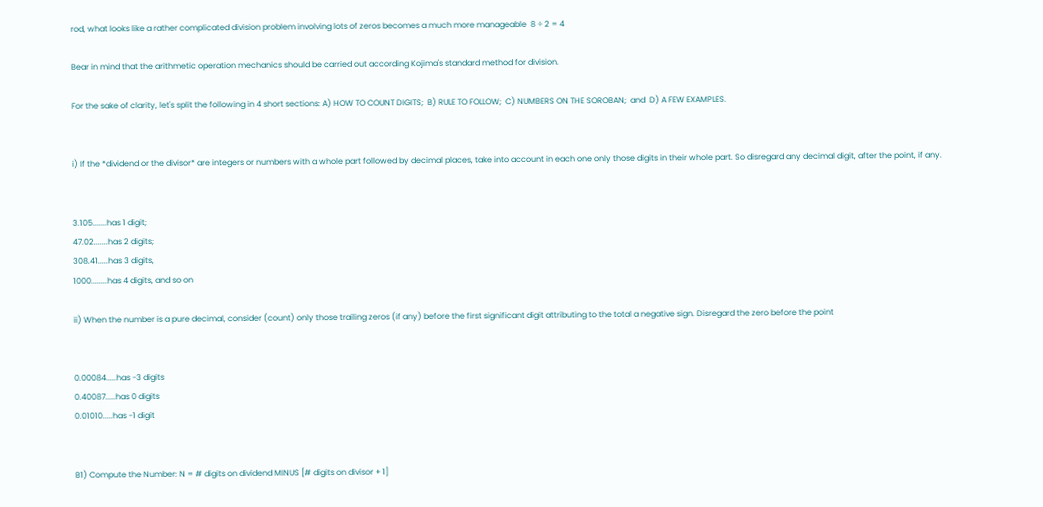rod, what looks like a rather complicated division problem involving lots of zeros becomes a much more manageable  8 ÷ 2 = 4

Bear in mind that the arithmetic operation mechanics should be carried out according Kojima's standard method for division.

For the sake of clarity, let's split the following in 4 short sections: A) HOW TO COUNT DIGITS;  B) RULE TO FOLLOW;  C) NUMBERS ON THE SOROBAN;  and  D) A FEW EXAMPLES.


i) If the *dividend or the divisor* are integers or numbers with a whole part followed by decimal places, take into account in each one only those digits in their whole part. So disregard any decimal digit, after the point, if any.


3.105.......has 1 digit;
47.02.......has 2 digits;
308.41.....has 3 digits,
1000........has 4 digits, and so on

ii) When the number is a pure decimal, consider (count) only those trailing zeros (if any) before the first significant digit attributing to the total a negative sign. Disregard the zero before the point


0.00084.....has -3 digits
0.40087.....has 0 digits
0.01010.....has -1 digit


B1) Compute the Number: N = # digits on dividend MINUS [# digits on divisor + 1]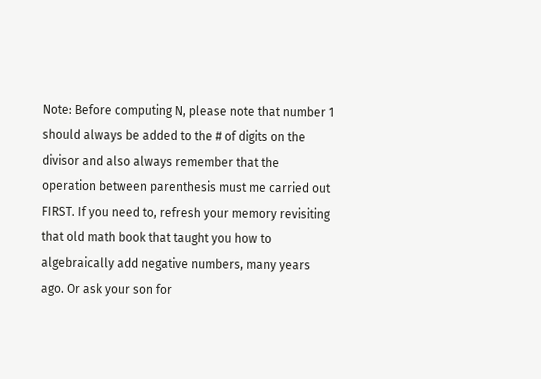Note: Before computing N, please note that number 1 should always be added to the # of digits on the divisor and also always remember that the operation between parenthesis must me carried out FIRST. If you need to, refresh your memory revisiting that old math book that taught you how to algebraically add negative numbers, many years ago. Or ask your son for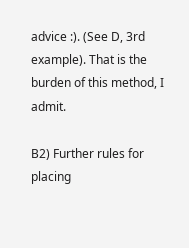advice :). (See D, 3rd example). That is the burden of this method, I admit.

B2) Further rules for placing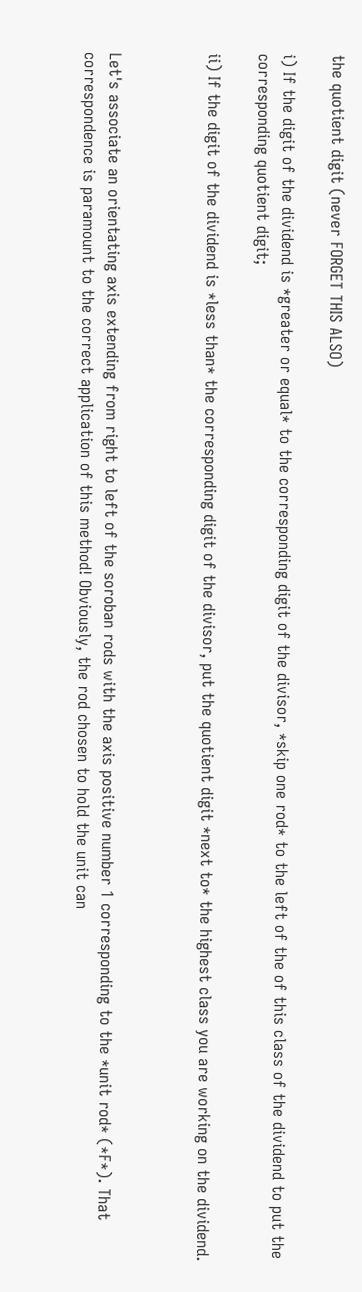the quotient digit (never FORGET THIS ALSO)

i) If the digit of the dividend is *greater or equal* to the corresponding digit of the divisor, *skip one rod* to the left of the of this class of the dividend to put the corresponding quotient digit;

ii) If the digit of the dividend is *less than* the corresponding digit of the divisor, put the quotient digit *next to* the highest class you are working on the dividend.



Let's associate an orientating axis extending from right to left of the soroban rods with the axis positive number 1 corresponding to the *unit rod* (*F*). That correspondence is paramount to the correct application of this method! Obviously, the rod chosen to hold the unit can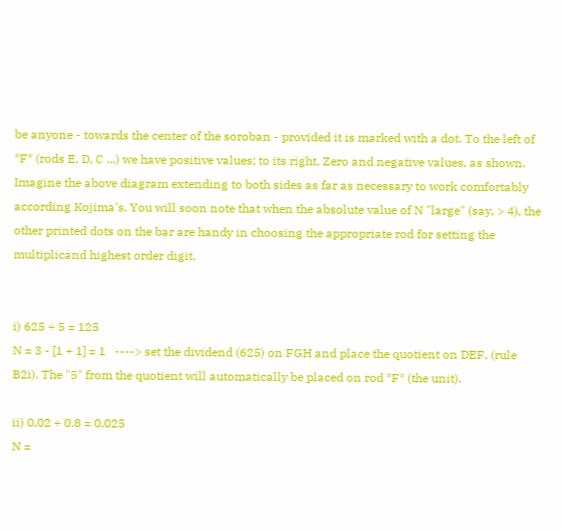be anyone - towards the center of the soroban - provided it is marked with a dot. To the left of *F* (rods E, D, C ...) we have positive values; to its right, Zero and negative values, as shown. Imagine the above diagram extending to both sides as far as necessary to work comfortably according Kojima's. You will soon note that when the absolute value of N "large" (say, > 4), the other printed dots on the bar are handy in choosing the appropriate rod for setting the multiplicand highest order digit.


i) 625 ÷ 5 = 125
N = 3 - [1 + 1] = 1   ----> set the dividend (625) on FGH and place the quotient on DEF, (rule B2i). The "5" from the quotient will automatically be placed on rod *F* (the unit).

ii) 0,02 ÷ 0.8 = 0.025
N =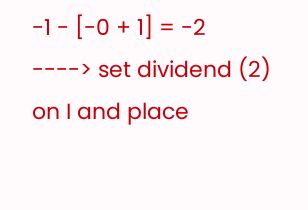-1 - [-0 + 1] = -2   ----> set dividend (2) on I and place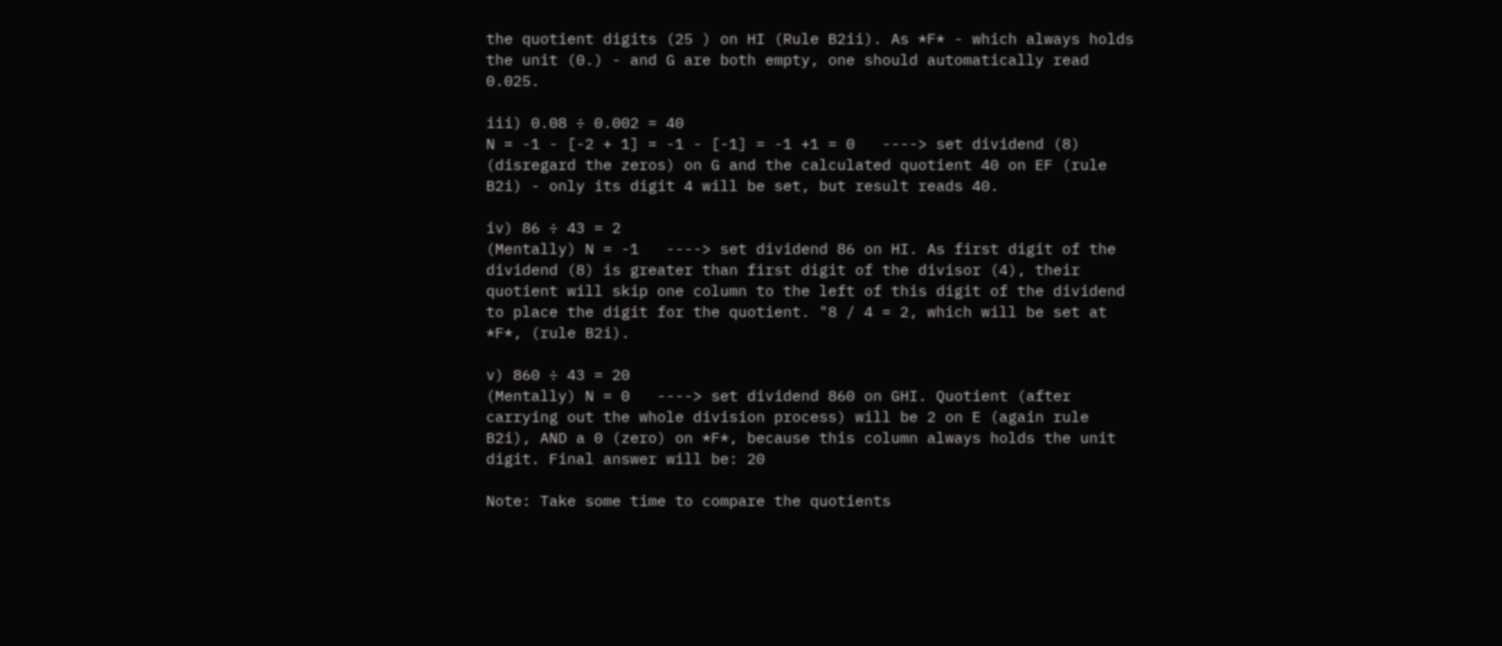the quotient digits (25 ) on HI (Rule B2ii). As *F* - which always holds the unit (0.) - and G are both empty, one should automatically read 0.025.

iii) 0.08 ÷ 0.002 = 40
N = -1 - [-2 + 1] = -1 - [-1] = -1 +1 = 0   ----> set dividend (8) (disregard the zeros) on G and the calculated quotient 40 on EF (rule B2i) - only its digit 4 will be set, but result reads 40.

iv) 86 ÷ 43 = 2
(Mentally) N = -1   ----> set dividend 86 on HI. As first digit of the dividend (8) is greater than first digit of the divisor (4), their quotient will skip one column to the left of this digit of the dividend to place the digit for the quotient. "8 / 4 = 2, which will be set at *F*, (rule B2i).

v) 860 ÷ 43 = 20
(Mentally) N = 0   ----> set dividend 860 on GHI. Quotient (after carrying out the whole division process) will be 2 on E (again rule B2i), AND a 0 (zero) on *F*, because this column always holds the unit digit. Final answer will be: 20

Note: Take some time to compare the quotients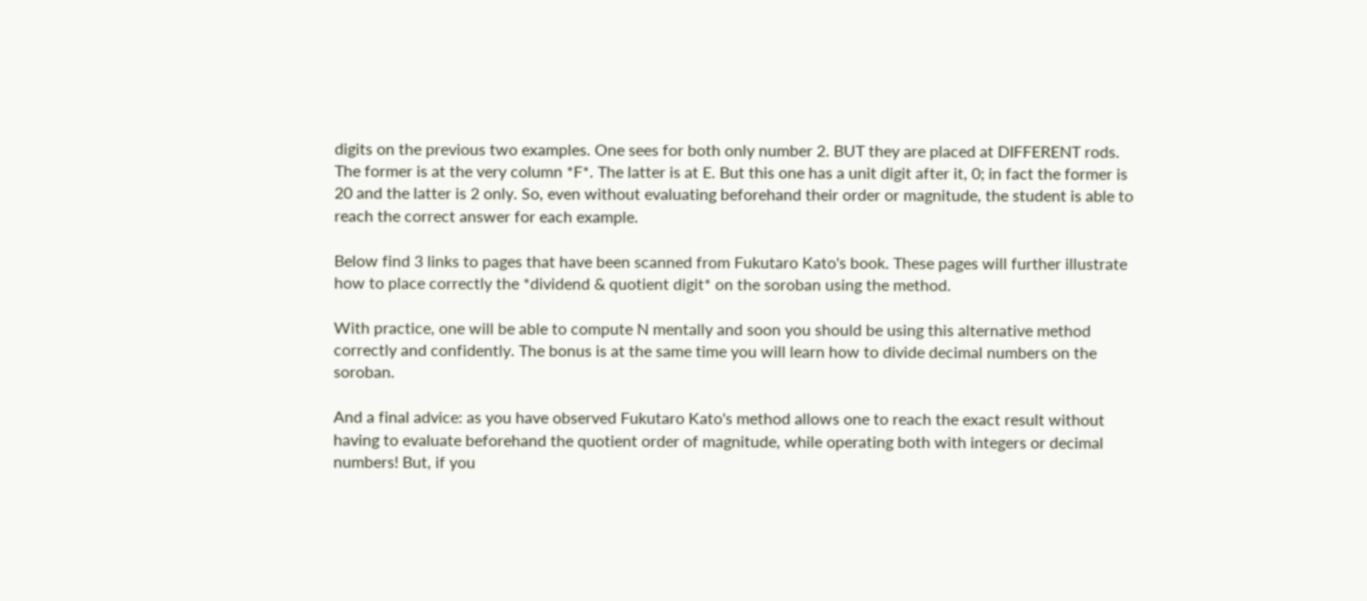digits on the previous two examples. One sees for both only number 2. BUT they are placed at DIFFERENT rods. The former is at the very column *F*. The latter is at E. But this one has a unit digit after it, 0; in fact the former is 20 and the latter is 2 only. So, even without evaluating beforehand their order or magnitude, the student is able to reach the correct answer for each example.

Below find 3 links to pages that have been scanned from Fukutaro Kato's book. These pages will further illustrate how to place correctly the *dividend & quotient digit* on the soroban using the method.

With practice, one will be able to compute N mentally and soon you should be using this alternative method correctly and confidently. The bonus is at the same time you will learn how to divide decimal numbers on the soroban.

And a final advice: as you have observed Fukutaro Kato's method allows one to reach the exact result without having to evaluate beforehand the quotient order of magnitude, while operating both with integers or decimal numbers! But, if you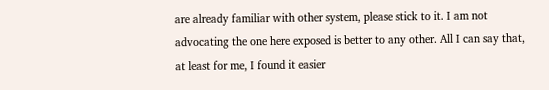are already familiar with other system, please stick to it. I am not advocating the one here exposed is better to any other. All I can say that, at least for me, I found it easier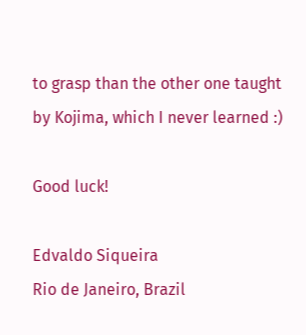to grasp than the other one taught by Kojima, which I never learned :)

Good luck!

Edvaldo Siqueira
Rio de Janeiro, Brazil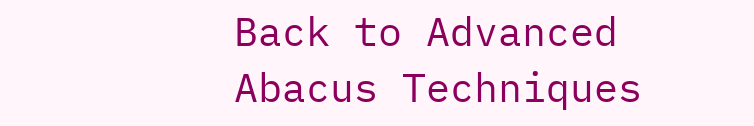Back to Advanced Abacus Techniques